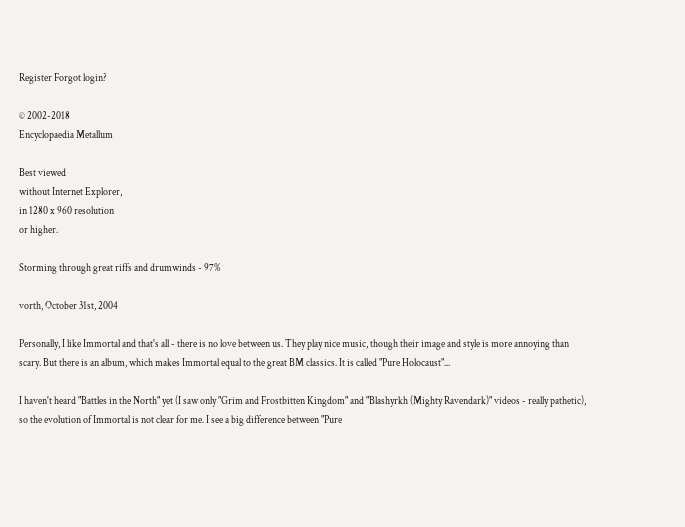Register Forgot login?

© 2002-2018
Encyclopaedia Metallum

Best viewed
without Internet Explorer,
in 1280 x 960 resolution
or higher.

Storming through great riffs and drumwinds - 97%

vorth, October 31st, 2004

Personally, I like Immortal and that's all - there is no love between us. They play nice music, though their image and style is more annoying than scary. But there is an album, which makes Immortal equal to the great BM classics. It is called "Pure Holocaust"...

I haven't heard "Battles in the North" yet (I saw only "Grim and Frostbitten Kingdom" and "Blashyrkh (Mighty Ravendark)" videos - really pathetic), so the evolution of Immortal is not clear for me. I see a big difference between "Pure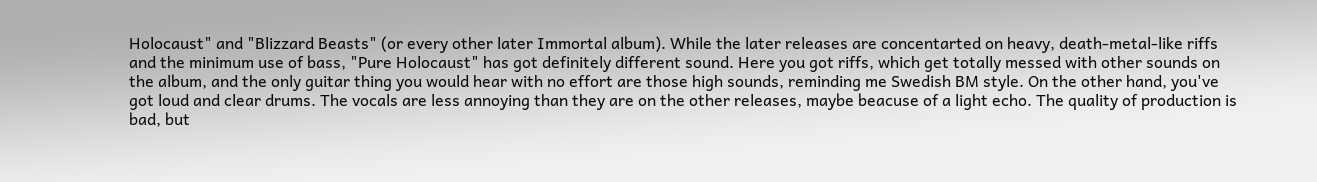Holocaust" and "Blizzard Beasts" (or every other later Immortal album). While the later releases are concentarted on heavy, death-metal-like riffs and the minimum use of bass, "Pure Holocaust" has got definitely different sound. Here you got riffs, which get totally messed with other sounds on the album, and the only guitar thing you would hear with no effort are those high sounds, reminding me Swedish BM style. On the other hand, you've got loud and clear drums. The vocals are less annoying than they are on the other releases, maybe beacuse of a light echo. The quality of production is bad, but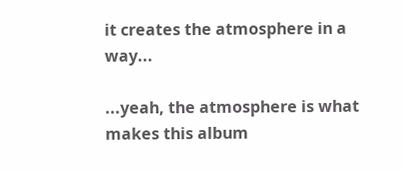it creates the atmosphere in a way...

...yeah, the atmosphere is what makes this album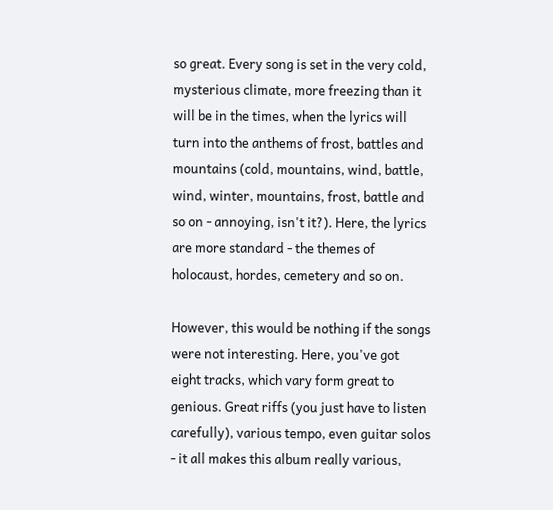so great. Every song is set in the very cold, mysterious climate, more freezing than it will be in the times, when the lyrics will turn into the anthems of frost, battles and mountains (cold, mountains, wind, battle, wind, winter, mountains, frost, battle and so on - annoying, isn't it?). Here, the lyrics are more standard - the themes of holocaust, hordes, cemetery and so on.

However, this would be nothing if the songs were not interesting. Here, you've got eight tracks, which vary form great to genious. Great riffs (you just have to listen carefully), various tempo, even guitar solos - it all makes this album really various,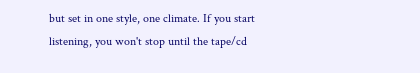but set in one style, one climate. If you start listening, you won't stop until the tape/cd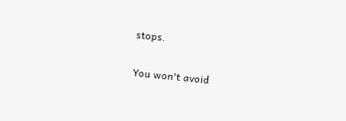stops.

You won't avoid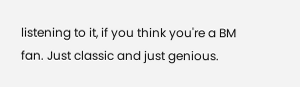listening to it, if you think you're a BM fan. Just classic and just genious.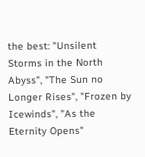the best: "Unsilent Storms in the North Abyss", "The Sun no Longer Rises", "Frozen by Icewinds", "As the Eternity Opens"